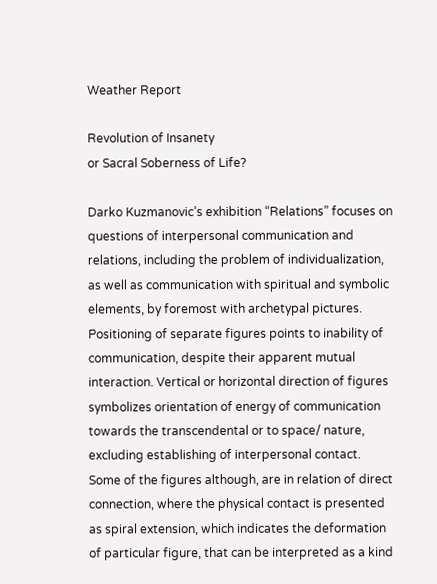Weather Report

Revolution of Insanety
or Sacral Soberness of Life?

Darko Kuzmanovic’s exhibition “Relations” focuses on questions of interpersonal communication and relations, including the problem of individualization, as well as communication with spiritual and symbolic elements, by foremost with archetypal pictures. Positioning of separate figures points to inability of communication, despite their apparent mutual interaction. Vertical or horizontal direction of figures symbolizes orientation of energy of communication towards the transcendental or to space/ nature, excluding establishing of interpersonal contact. Some of the figures although, are in relation of direct connection, where the physical contact is presented as spiral extension, which indicates the deformation of particular figure, that can be interpreted as a kind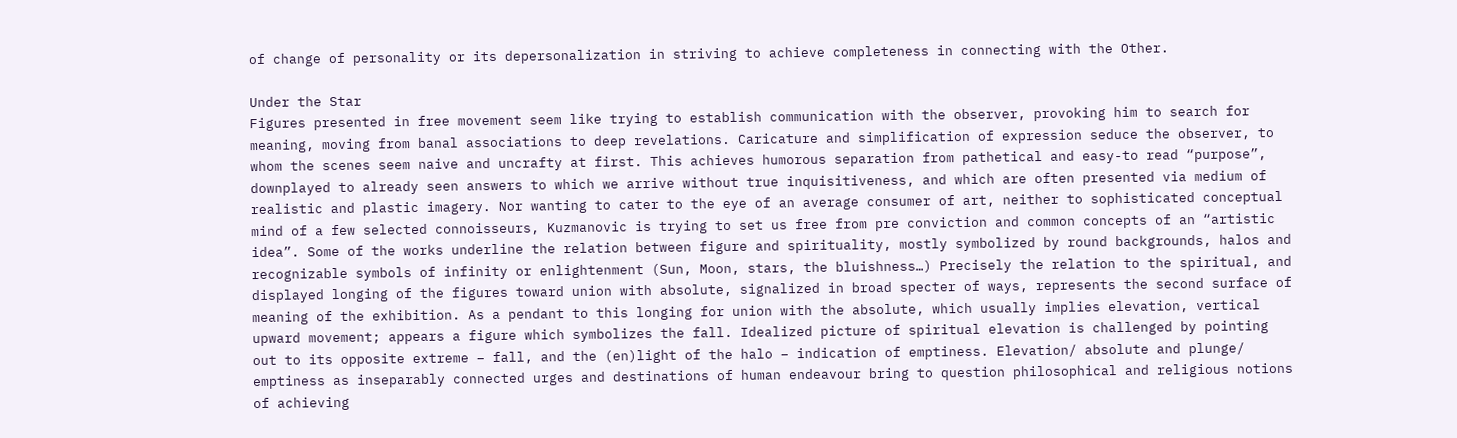of change of personality or its depersonalization in striving to achieve completeness in connecting with the Other.

Under the Star
Figures presented in free movement seem like trying to establish communication with the observer, provoking him to search for meaning, moving from banal associations to deep revelations. Caricature and simplification of expression seduce the observer, to whom the scenes seem naive and uncrafty at first. This achieves humorous separation from pathetical and easy-to read “purpose”, downplayed to already seen answers to which we arrive without true inquisitiveness, and which are often presented via medium of realistic and plastic imagery. Nor wanting to cater to the eye of an average consumer of art, neither to sophisticated conceptual mind of a few selected connoisseurs, Kuzmanovic is trying to set us free from pre conviction and common concepts of an “artistic idea”. Some of the works underline the relation between figure and spirituality, mostly symbolized by round backgrounds, halos and recognizable symbols of infinity or enlightenment (Sun, Moon, stars, the bluishness…) Precisely the relation to the spiritual, and displayed longing of the figures toward union with absolute, signalized in broad specter of ways, represents the second surface of meaning of the exhibition. As a pendant to this longing for union with the absolute, which usually implies elevation, vertical upward movement; appears a figure which symbolizes the fall. Idealized picture of spiritual elevation is challenged by pointing out to its opposite extreme – fall, and the (en)light of the halo – indication of emptiness. Elevation/ absolute and plunge/ emptiness as inseparably connected urges and destinations of human endeavour bring to question philosophical and religious notions of achieving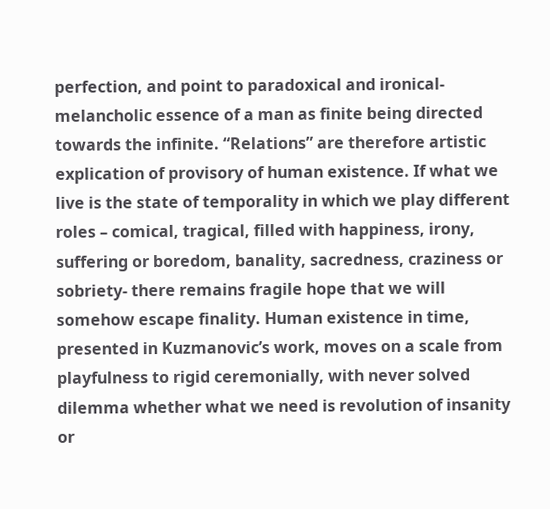perfection, and point to paradoxical and ironical-melancholic essence of a man as finite being directed towards the infinite. “Relations” are therefore artistic explication of provisory of human existence. If what we live is the state of temporality in which we play different roles – comical, tragical, filled with happiness, irony, suffering or boredom, banality, sacredness, craziness or sobriety- there remains fragile hope that we will somehow escape finality. Human existence in time, presented in Kuzmanovic’s work, moves on a scale from playfulness to rigid ceremonially, with never solved dilemma whether what we need is revolution of insanity or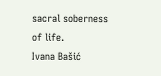sacral soberness of life.
Ivana Bašić